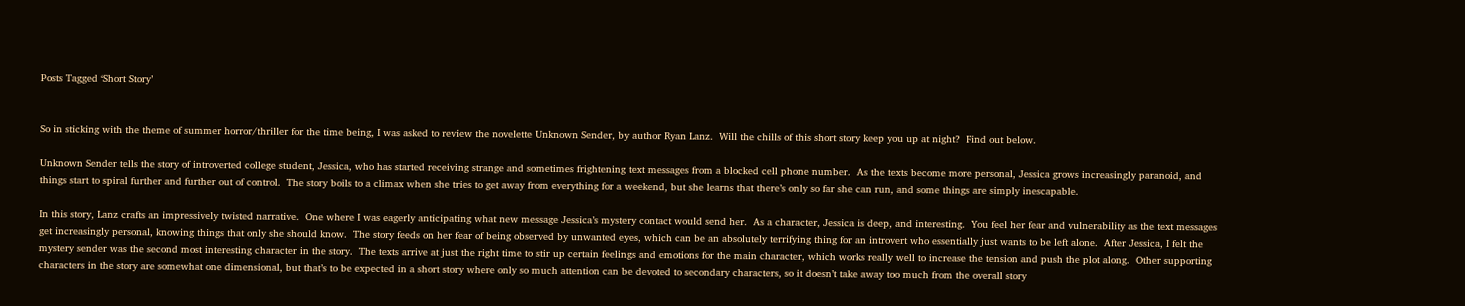Posts Tagged ‘Short Story’


So in sticking with the theme of summer horror/thriller for the time being, I was asked to review the novelette Unknown Sender, by author Ryan Lanz.  Will the chills of this short story keep you up at night?  Find out below.

Unknown Sender tells the story of introverted college student, Jessica, who has started receiving strange and sometimes frightening text messages from a blocked cell phone number.  As the texts become more personal, Jessica grows increasingly paranoid, and things start to spiral further and further out of control.  The story boils to a climax when she tries to get away from everything for a weekend, but she learns that there’s only so far she can run, and some things are simply inescapable.

In this story, Lanz crafts an impressively twisted narrative.  One where I was eagerly anticipating what new message Jessica’s mystery contact would send her.  As a character, Jessica is deep, and interesting.  You feel her fear and vulnerability as the text messages get increasingly personal, knowing things that only she should know.  The story feeds on her fear of being observed by unwanted eyes, which can be an absolutely terrifying thing for an introvert who essentially just wants to be left alone.  After Jessica, I felt the mystery sender was the second most interesting character in the story.  The texts arrive at just the right time to stir up certain feelings and emotions for the main character, which works really well to increase the tension and push the plot along.  Other supporting characters in the story are somewhat one dimensional, but that’s to be expected in a short story where only so much attention can be devoted to secondary characters, so it doesn’t take away too much from the overall story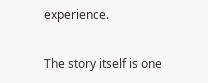experience.

The story itself is one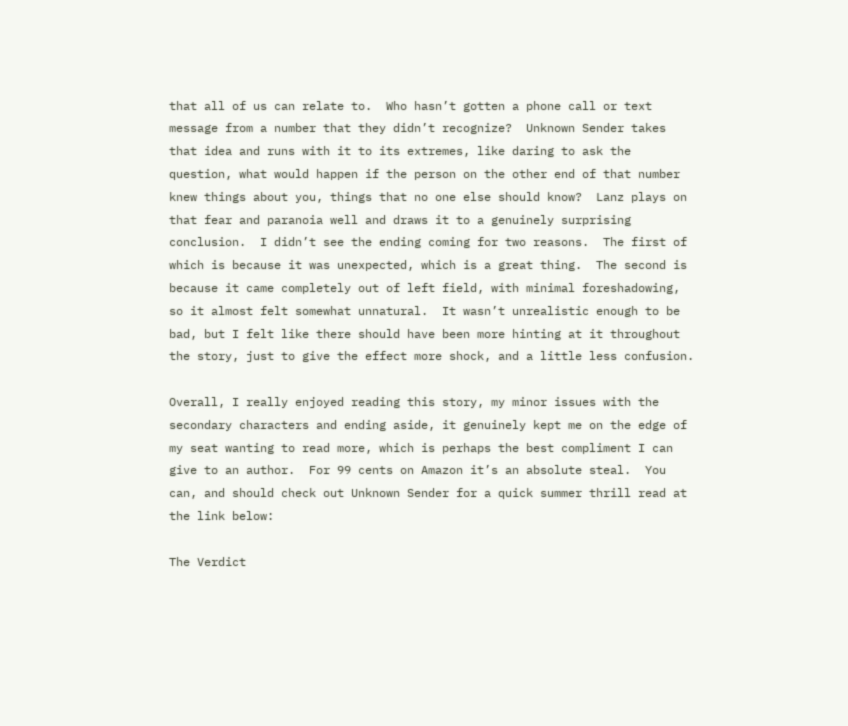that all of us can relate to.  Who hasn’t gotten a phone call or text message from a number that they didn’t recognize?  Unknown Sender takes that idea and runs with it to its extremes, like daring to ask the question, what would happen if the person on the other end of that number knew things about you, things that no one else should know?  Lanz plays on that fear and paranoia well and draws it to a genuinely surprising conclusion.  I didn’t see the ending coming for two reasons.  The first of which is because it was unexpected, which is a great thing.  The second is because it came completely out of left field, with minimal foreshadowing, so it almost felt somewhat unnatural.  It wasn’t unrealistic enough to be bad, but I felt like there should have been more hinting at it throughout the story, just to give the effect more shock, and a little less confusion.

Overall, I really enjoyed reading this story, my minor issues with the secondary characters and ending aside, it genuinely kept me on the edge of my seat wanting to read more, which is perhaps the best compliment I can give to an author.  For 99 cents on Amazon it’s an absolute steal.  You can, and should check out Unknown Sender for a quick summer thrill read at the link below:

The Verdict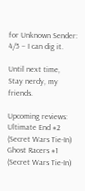for Unknown Sender:
4/5 – I can dig it.

Until next time,
Stay nerdy, my friends.

Upcoming reviews:
Ultimate End #2 (Secret Wars Tie-In)
Ghost Racers #1 (Secret Wars Tie-In)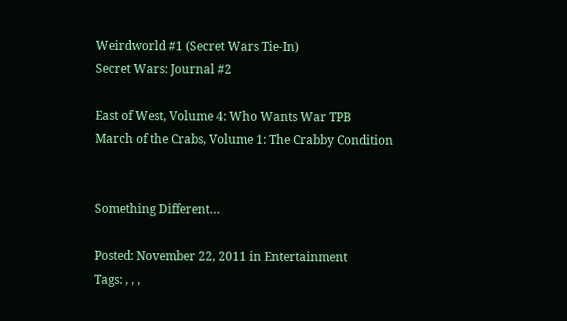Weirdworld #1 (Secret Wars Tie-In)
Secret Wars: Journal #2

East of West, Volume 4: Who Wants War TPB
March of the Crabs, Volume 1: The Crabby Condition


Something Different…

Posted: November 22, 2011 in Entertainment
Tags: , , ,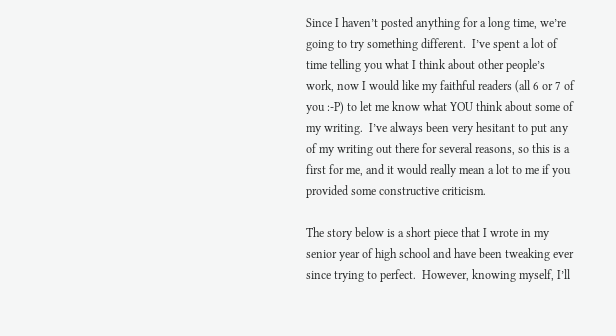Since I haven’t posted anything for a long time, we’re going to try something different.  I’ve spent a lot of time telling you what I think about other people’s work, now I would like my faithful readers (all 6 or 7 of you :-P) to let me know what YOU think about some of my writing.  I’ve always been very hesitant to put any of my writing out there for several reasons, so this is a first for me, and it would really mean a lot to me if you provided some constructive criticism.

The story below is a short piece that I wrote in my senior year of high school and have been tweaking ever since trying to perfect.  However, knowing myself, I’ll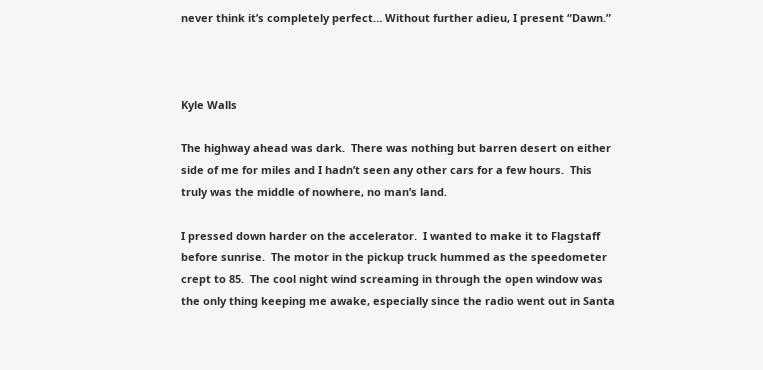never think it’s completely perfect… Without further adieu, I present “Dawn.”



Kyle Walls

The highway ahead was dark.  There was nothing but barren desert on either side of me for miles and I hadn’t seen any other cars for a few hours.  This truly was the middle of nowhere, no man’s land.

I pressed down harder on the accelerator.  I wanted to make it to Flagstaff before sunrise.  The motor in the pickup truck hummed as the speedometer crept to 85.  The cool night wind screaming in through the open window was the only thing keeping me awake, especially since the radio went out in Santa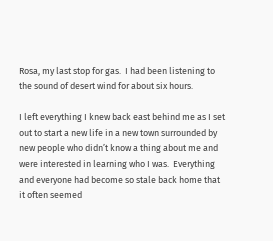Rosa, my last stop for gas.  I had been listening to the sound of desert wind for about six hours.

I left everything I knew back east behind me as I set out to start a new life in a new town surrounded by new people who didn’t know a thing about me and were interested in learning who I was.  Everything and everyone had become so stale back home that it often seemed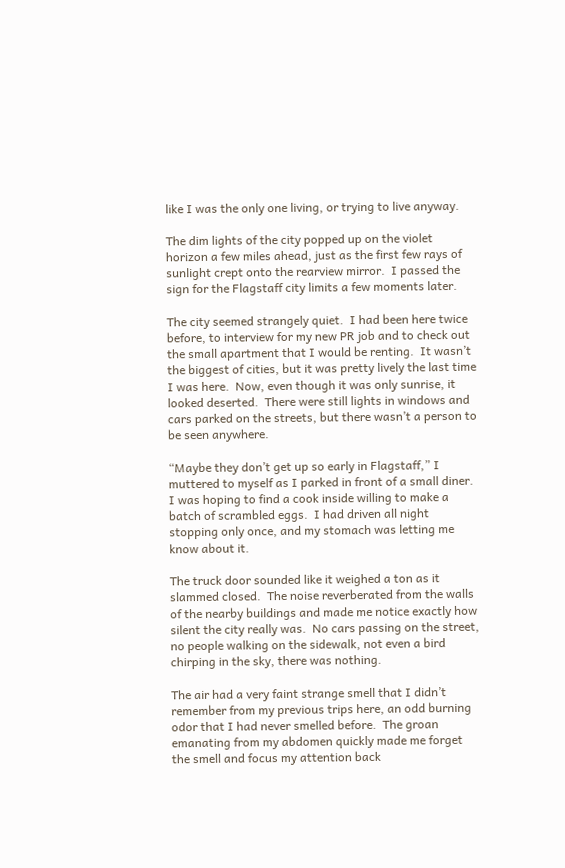like I was the only one living, or trying to live anyway.

The dim lights of the city popped up on the violet horizon a few miles ahead, just as the first few rays of sunlight crept onto the rearview mirror.  I passed the sign for the Flagstaff city limits a few moments later.

The city seemed strangely quiet.  I had been here twice before, to interview for my new PR job and to check out the small apartment that I would be renting.  It wasn’t the biggest of cities, but it was pretty lively the last time I was here.  Now, even though it was only sunrise, it looked deserted.  There were still lights in windows and cars parked on the streets, but there wasn’t a person to be seen anywhere.

“Maybe they don’t get up so early in Flagstaff,” I muttered to myself as I parked in front of a small diner.  I was hoping to find a cook inside willing to make a batch of scrambled eggs.  I had driven all night stopping only once, and my stomach was letting me know about it.

The truck door sounded like it weighed a ton as it slammed closed.  The noise reverberated from the walls of the nearby buildings and made me notice exactly how silent the city really was.  No cars passing on the street, no people walking on the sidewalk, not even a bird chirping in the sky, there was nothing.

The air had a very faint strange smell that I didn’t remember from my previous trips here, an odd burning odor that I had never smelled before.  The groan emanating from my abdomen quickly made me forget the smell and focus my attention back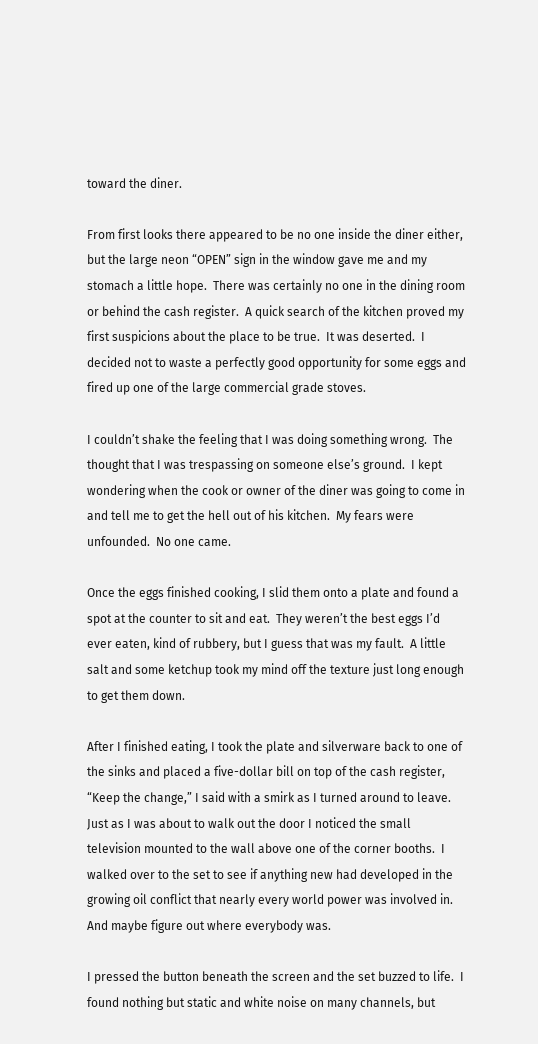toward the diner.

From first looks there appeared to be no one inside the diner either, but the large neon “OPEN” sign in the window gave me and my stomach a little hope.  There was certainly no one in the dining room or behind the cash register.  A quick search of the kitchen proved my first suspicions about the place to be true.  It was deserted.  I decided not to waste a perfectly good opportunity for some eggs and fired up one of the large commercial grade stoves.

I couldn’t shake the feeling that I was doing something wrong.  The thought that I was trespassing on someone else’s ground.  I kept wondering when the cook or owner of the diner was going to come in and tell me to get the hell out of his kitchen.  My fears were unfounded.  No one came.

Once the eggs finished cooking, I slid them onto a plate and found a spot at the counter to sit and eat.  They weren’t the best eggs I’d ever eaten, kind of rubbery, but I guess that was my fault.  A little salt and some ketchup took my mind off the texture just long enough to get them down.

After I finished eating, I took the plate and silverware back to one of the sinks and placed a five-dollar bill on top of the cash register, “Keep the change,” I said with a smirk as I turned around to leave.  Just as I was about to walk out the door I noticed the small television mounted to the wall above one of the corner booths.  I walked over to the set to see if anything new had developed in the growing oil conflict that nearly every world power was involved in.  And maybe figure out where everybody was.

I pressed the button beneath the screen and the set buzzed to life.  I found nothing but static and white noise on many channels, but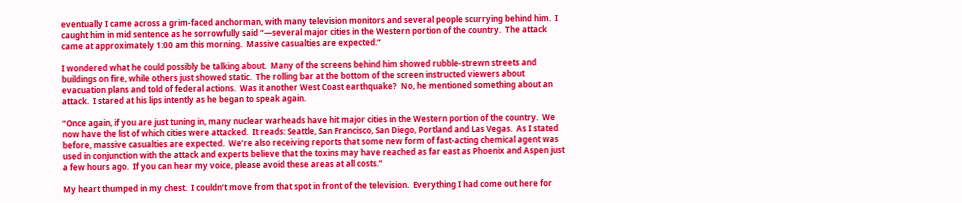eventually I came across a grim-faced anchorman, with many television monitors and several people scurrying behind him.  I caught him in mid sentence as he sorrowfully said “—several major cities in the Western portion of the country.  The attack came at approximately 1:00 am this morning.  Massive casualties are expected.”

I wondered what he could possibly be talking about.  Many of the screens behind him showed rubble-strewn streets and buildings on fire, while others just showed static.  The rolling bar at the bottom of the screen instructed viewers about evacuation plans and told of federal actions.  Was it another West Coast earthquake?  No, he mentioned something about an attack.  I stared at his lips intently as he began to speak again.

“Once again, if you are just tuning in, many nuclear warheads have hit major cities in the Western portion of the country.  We now have the list of which cities were attacked.  It reads: Seattle, San Francisco, San Diego, Portland and Las Vegas.  As I stated before, massive casualties are expected.  We’re also receiving reports that some new form of fast-acting chemical agent was used in conjunction with the attack and experts believe that the toxins may have reached as far east as Phoenix and Aspen just a few hours ago.  If you can hear my voice, please avoid these areas at all costs.”

My heart thumped in my chest.  I couldn’t move from that spot in front of the television.  Everything I had come out here for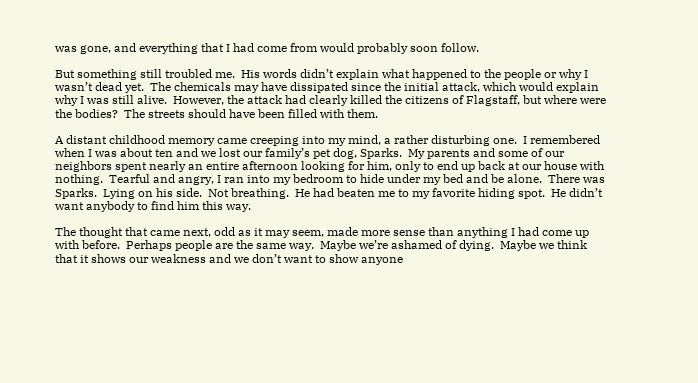was gone, and everything that I had come from would probably soon follow.

But something still troubled me.  His words didn’t explain what happened to the people or why I wasn’t dead yet.  The chemicals may have dissipated since the initial attack, which would explain why I was still alive.  However, the attack had clearly killed the citizens of Flagstaff, but where were the bodies?  The streets should have been filled with them.

A distant childhood memory came creeping into my mind, a rather disturbing one.  I remembered when I was about ten and we lost our family’s pet dog, Sparks.  My parents and some of our neighbors spent nearly an entire afternoon looking for him, only to end up back at our house with nothing.  Tearful and angry, I ran into my bedroom to hide under my bed and be alone.  There was Sparks.  Lying on his side.  Not breathing.  He had beaten me to my favorite hiding spot.  He didn’t want anybody to find him this way.

The thought that came next, odd as it may seem, made more sense than anything I had come up with before.  Perhaps people are the same way.  Maybe we’re ashamed of dying.  Maybe we think that it shows our weakness and we don’t want to show anyone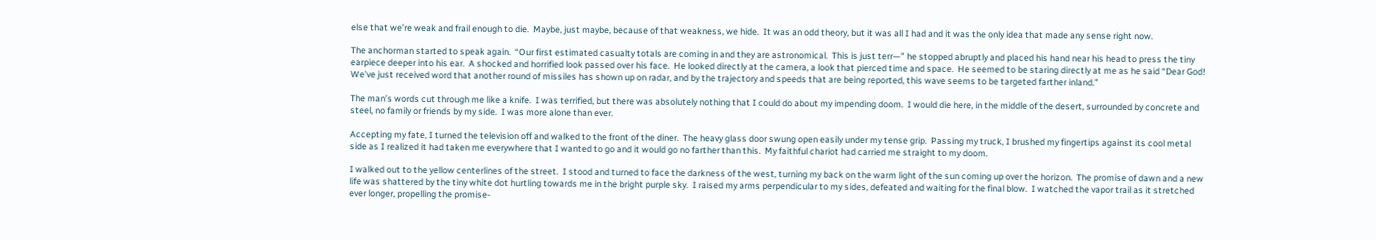else that we’re weak and frail enough to die.  Maybe, just maybe, because of that weakness, we hide.  It was an odd theory, but it was all I had and it was the only idea that made any sense right now.

The anchorman started to speak again.  “Our first estimated casualty totals are coming in and they are astronomical.  This is just terr—” he stopped abruptly and placed his hand near his head to press the tiny earpiece deeper into his ear.  A shocked and horrified look passed over his face.  He looked directly at the camera, a look that pierced time and space.  He seemed to be staring directly at me as he said “Dear God!  We’ve just received word that another round of missiles has shown up on radar, and by the trajectory and speeds that are being reported, this wave seems to be targeted farther inland.”

The man’s words cut through me like a knife.  I was terrified, but there was absolutely nothing that I could do about my impending doom.  I would die here, in the middle of the desert, surrounded by concrete and steel, no family or friends by my side.  I was more alone than ever.

Accepting my fate, I turned the television off and walked to the front of the diner.  The heavy glass door swung open easily under my tense grip.  Passing my truck, I brushed my fingertips against its cool metal side as I realized it had taken me everywhere that I wanted to go and it would go no farther than this.  My faithful chariot had carried me straight to my doom.

I walked out to the yellow centerlines of the street.  I stood and turned to face the darkness of the west, turning my back on the warm light of the sun coming up over the horizon.  The promise of dawn and a new life was shattered by the tiny white dot hurtling towards me in the bright purple sky.  I raised my arms perpendicular to my sides, defeated and waiting for the final blow.  I watched the vapor trail as it stretched ever longer, propelling the promise-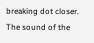breaking dot closer.  The sound of the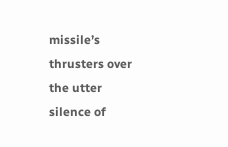missile’s thrusters over the utter silence of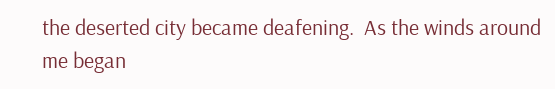the deserted city became deafening.  As the winds around me began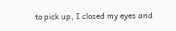to pick up, I closed my eyes and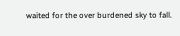waited for the over burdened sky to fall.